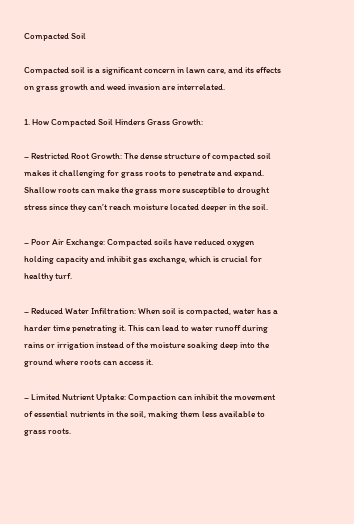Compacted Soil

Compacted soil is a significant concern in lawn care, and its effects on grass growth and weed invasion are interrelated.

1. How Compacted Soil Hinders Grass Growth:

– Restricted Root Growth: The dense structure of compacted soil makes it challenging for grass roots to penetrate and expand. Shallow roots can make the grass more susceptible to drought stress since they can’t reach moisture located deeper in the soil.

– Poor Air Exchange: Compacted soils have reduced oxygen holding capacity and inhibit gas exchange, which is crucial for healthy turf.

– Reduced Water Infiltration: When soil is compacted, water has a harder time penetrating it. This can lead to water runoff during rains or irrigation instead of the moisture soaking deep into the ground where roots can access it.

– Limited Nutrient Uptake: Compaction can inhibit the movement of essential nutrients in the soil, making them less available to grass roots.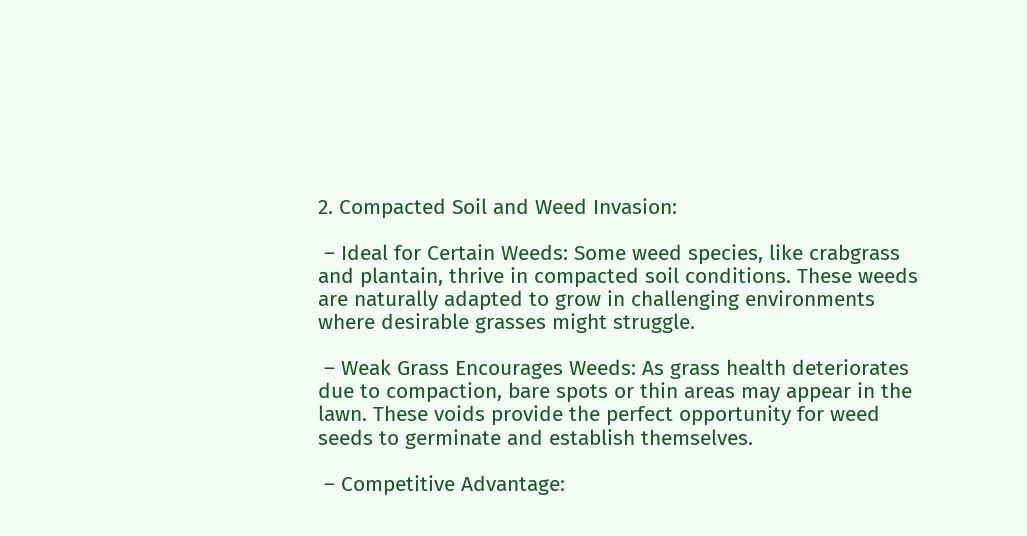2. Compacted Soil and Weed Invasion:

 – Ideal for Certain Weeds: Some weed species, like crabgrass and plantain, thrive in compacted soil conditions. These weeds are naturally adapted to grow in challenging environments where desirable grasses might struggle.

 – Weak Grass Encourages Weeds: As grass health deteriorates due to compaction, bare spots or thin areas may appear in the lawn. These voids provide the perfect opportunity for weed seeds to germinate and establish themselves.

 – Competitive Advantage: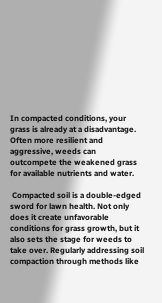In compacted conditions, your grass is already at a disadvantage. Often more resilient and aggressive, weeds can outcompete the weakened grass for available nutrients and water.

 Compacted soil is a double-edged sword for lawn health. Not only does it create unfavorable conditions for grass growth, but it also sets the stage for weeds to take over. Regularly addressing soil compaction through methods like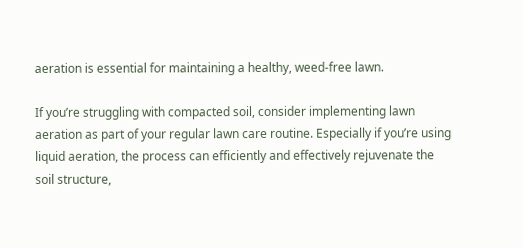aeration is essential for maintaining a healthy, weed-free lawn.

If you’re struggling with compacted soil, consider implementing lawn aeration as part of your regular lawn care routine. Especially if you’re using liquid aeration, the process can efficiently and effectively rejuvenate the soil structure,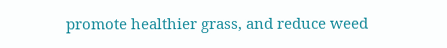promote healthier grass, and reduce weed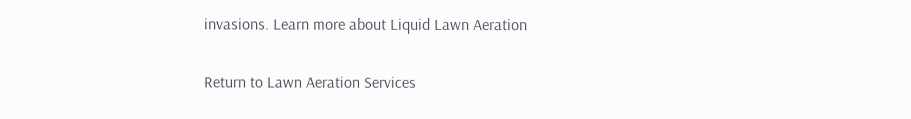invasions. Learn more about Liquid Lawn Aeration

Return to Lawn Aeration Services